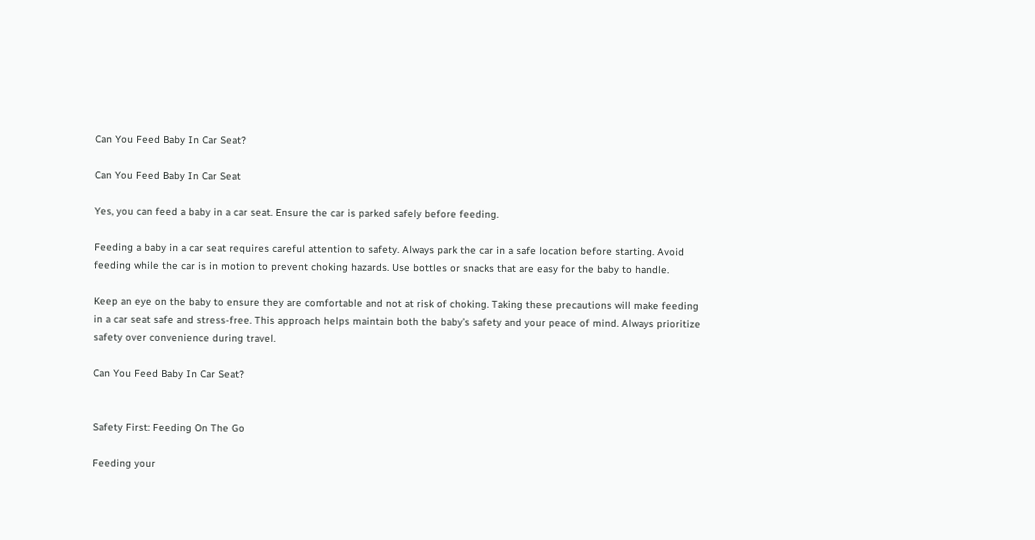Can You Feed Baby In Car Seat?

Can You Feed Baby In Car Seat

Yes, you can feed a baby in a car seat. Ensure the car is parked safely before feeding.

Feeding a baby in a car seat requires careful attention to safety. Always park the car in a safe location before starting. Avoid feeding while the car is in motion to prevent choking hazards. Use bottles or snacks that are easy for the baby to handle.

Keep an eye on the baby to ensure they are comfortable and not at risk of choking. Taking these precautions will make feeding in a car seat safe and stress-free. This approach helps maintain both the baby’s safety and your peace of mind. Always prioritize safety over convenience during travel.

Can You Feed Baby In Car Seat?


Safety First: Feeding On The Go

Feeding your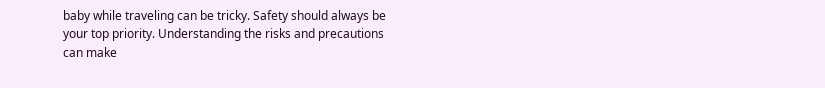baby while traveling can be tricky. Safety should always be your top priority. Understanding the risks and precautions can make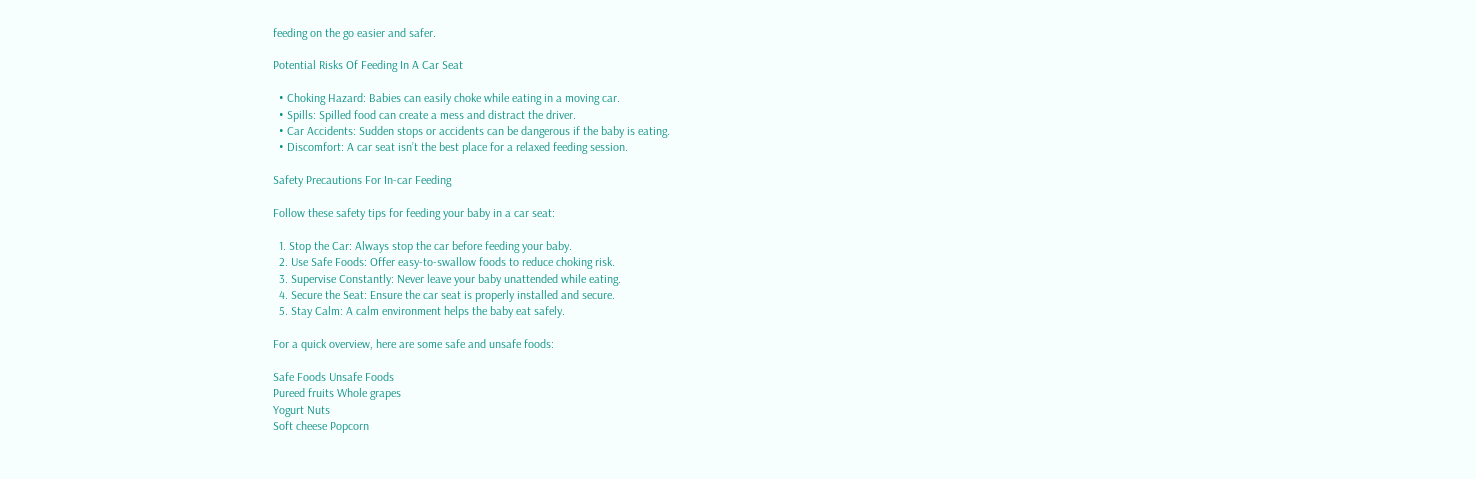feeding on the go easier and safer.

Potential Risks Of Feeding In A Car Seat

  • Choking Hazard: Babies can easily choke while eating in a moving car.
  • Spills: Spilled food can create a mess and distract the driver.
  • Car Accidents: Sudden stops or accidents can be dangerous if the baby is eating.
  • Discomfort: A car seat isn’t the best place for a relaxed feeding session.

Safety Precautions For In-car Feeding

Follow these safety tips for feeding your baby in a car seat:

  1. Stop the Car: Always stop the car before feeding your baby.
  2. Use Safe Foods: Offer easy-to-swallow foods to reduce choking risk.
  3. Supervise Constantly: Never leave your baby unattended while eating.
  4. Secure the Seat: Ensure the car seat is properly installed and secure.
  5. Stay Calm: A calm environment helps the baby eat safely.

For a quick overview, here are some safe and unsafe foods:

Safe Foods Unsafe Foods
Pureed fruits Whole grapes
Yogurt Nuts
Soft cheese Popcorn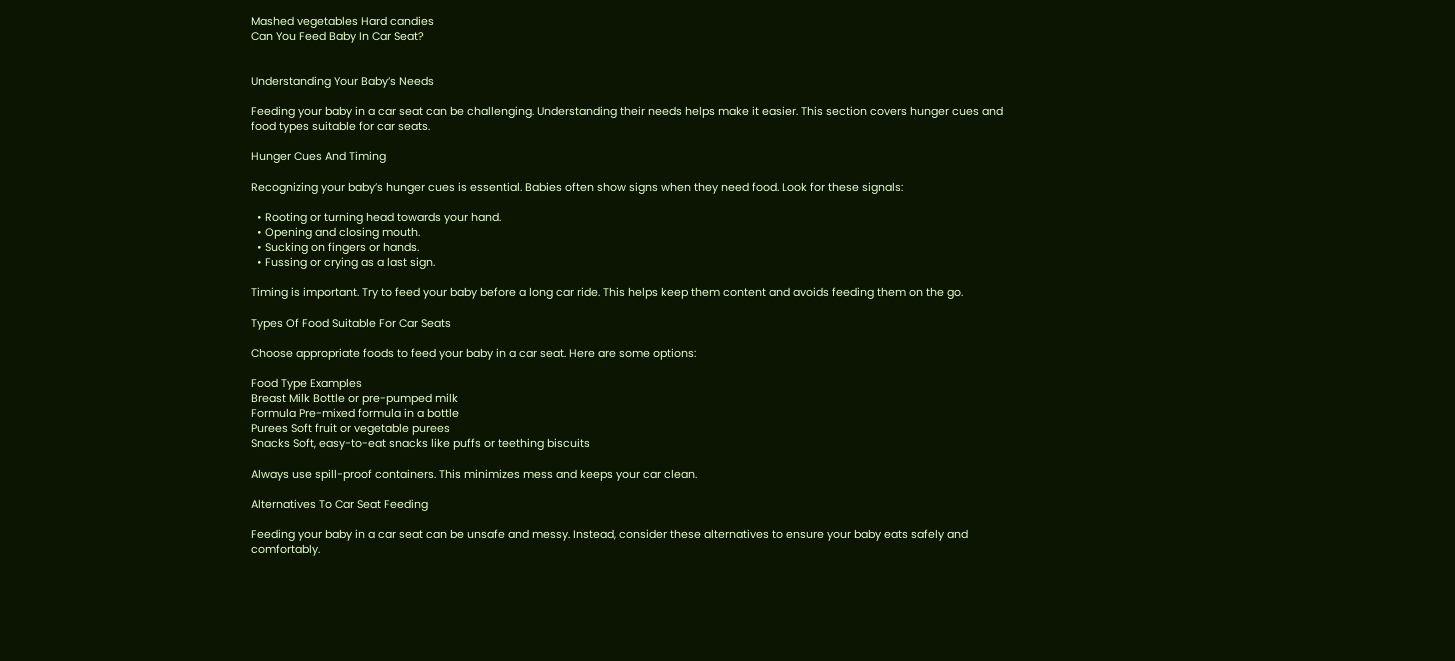Mashed vegetables Hard candies
Can You Feed Baby In Car Seat?


Understanding Your Baby’s Needs

Feeding your baby in a car seat can be challenging. Understanding their needs helps make it easier. This section covers hunger cues and food types suitable for car seats.

Hunger Cues And Timing

Recognizing your baby’s hunger cues is essential. Babies often show signs when they need food. Look for these signals:

  • Rooting or turning head towards your hand.
  • Opening and closing mouth.
  • Sucking on fingers or hands.
  • Fussing or crying as a last sign.

Timing is important. Try to feed your baby before a long car ride. This helps keep them content and avoids feeding them on the go.

Types Of Food Suitable For Car Seats

Choose appropriate foods to feed your baby in a car seat. Here are some options:

Food Type Examples
Breast Milk Bottle or pre-pumped milk
Formula Pre-mixed formula in a bottle
Purees Soft fruit or vegetable purees
Snacks Soft, easy-to-eat snacks like puffs or teething biscuits

Always use spill-proof containers. This minimizes mess and keeps your car clean.

Alternatives To Car Seat Feeding

Feeding your baby in a car seat can be unsafe and messy. Instead, consider these alternatives to ensure your baby eats safely and comfortably.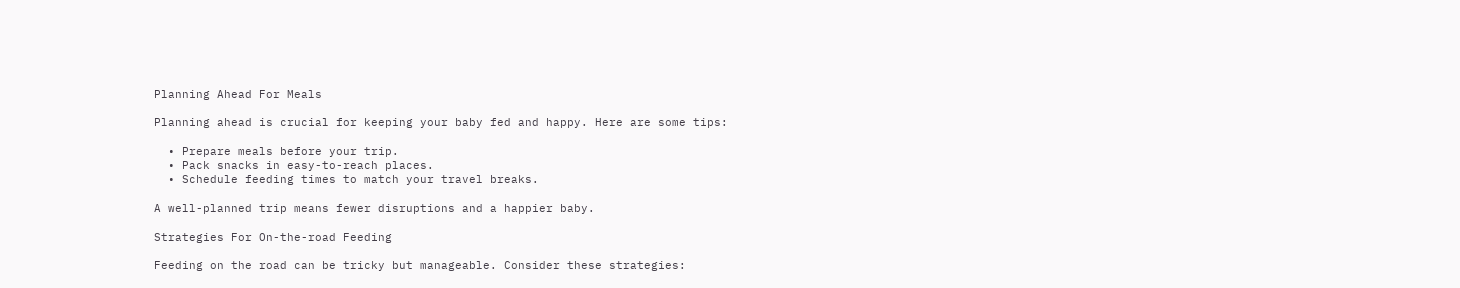Planning Ahead For Meals

Planning ahead is crucial for keeping your baby fed and happy. Here are some tips:

  • Prepare meals before your trip.
  • Pack snacks in easy-to-reach places.
  • Schedule feeding times to match your travel breaks.

A well-planned trip means fewer disruptions and a happier baby.

Strategies For On-the-road Feeding

Feeding on the road can be tricky but manageable. Consider these strategies: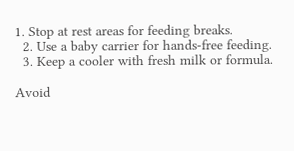1. Stop at rest areas for feeding breaks.
  2. Use a baby carrier for hands-free feeding.
  3. Keep a cooler with fresh milk or formula.

Avoid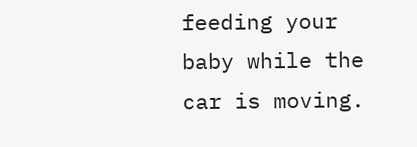feeding your baby while the car is moving.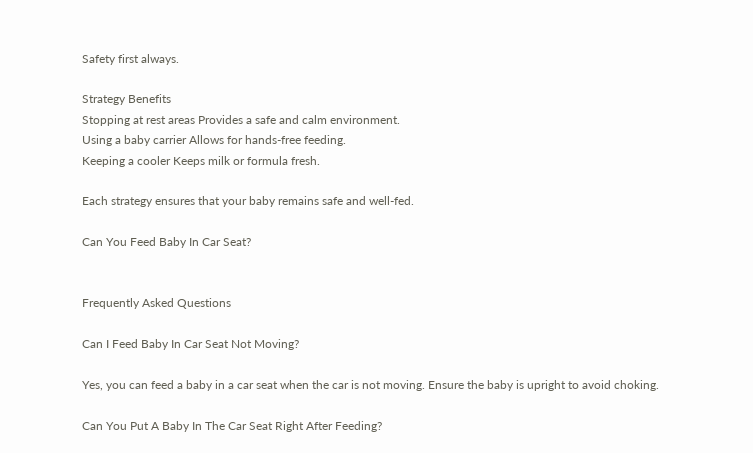Safety first always.

Strategy Benefits
Stopping at rest areas Provides a safe and calm environment.
Using a baby carrier Allows for hands-free feeding.
Keeping a cooler Keeps milk or formula fresh.

Each strategy ensures that your baby remains safe and well-fed.

Can You Feed Baby In Car Seat?


Frequently Asked Questions

Can I Feed Baby In Car Seat Not Moving?

Yes, you can feed a baby in a car seat when the car is not moving. Ensure the baby is upright to avoid choking.

Can You Put A Baby In The Car Seat Right After Feeding?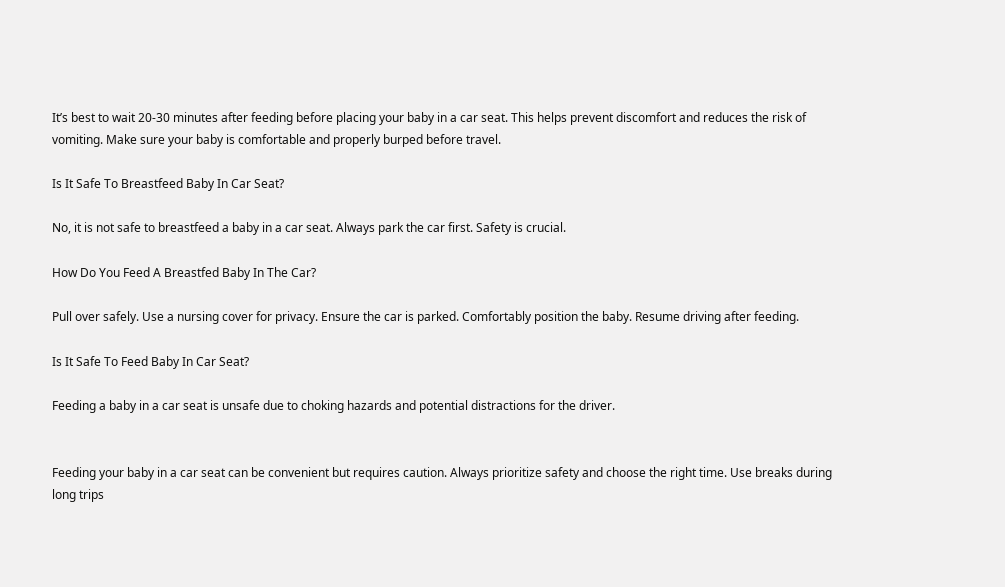It’s best to wait 20-30 minutes after feeding before placing your baby in a car seat. This helps prevent discomfort and reduces the risk of vomiting. Make sure your baby is comfortable and properly burped before travel.

Is It Safe To Breastfeed Baby In Car Seat?

No, it is not safe to breastfeed a baby in a car seat. Always park the car first. Safety is crucial.

How Do You Feed A Breastfed Baby In The Car?

Pull over safely. Use a nursing cover for privacy. Ensure the car is parked. Comfortably position the baby. Resume driving after feeding.

Is It Safe To Feed Baby In Car Seat?

Feeding a baby in a car seat is unsafe due to choking hazards and potential distractions for the driver.


Feeding your baby in a car seat can be convenient but requires caution. Always prioritize safety and choose the right time. Use breaks during long trips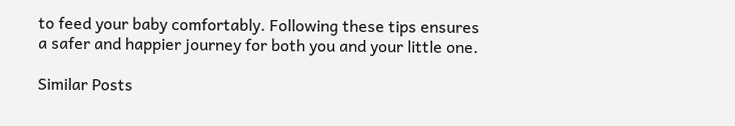to feed your baby comfortably. Following these tips ensures a safer and happier journey for both you and your little one.

Similar Posts